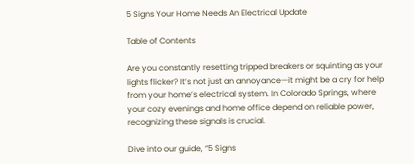5 Signs Your Home Needs An Electrical Update

Table of Contents

Are you constantly resetting tripped breakers or squinting as your lights flicker? It’s not just an annoyance—it might be a cry for help from your home’s electrical system. In Colorado Springs, where your cozy evenings and home office depend on reliable power, recognizing these signals is crucial.

Dive into our guide, “5 Signs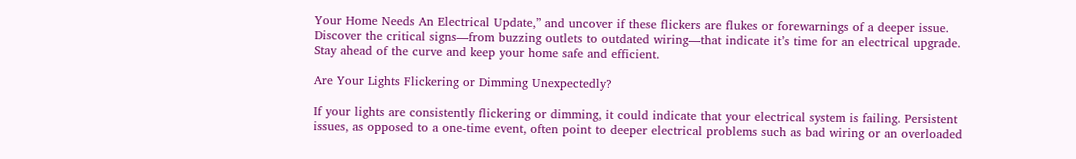Your Home Needs An Electrical Update,” and uncover if these flickers are flukes or forewarnings of a deeper issue. Discover the critical signs—from buzzing outlets to outdated wiring—that indicate it’s time for an electrical upgrade. Stay ahead of the curve and keep your home safe and efficient.

Are Your Lights Flickering or Dimming Unexpectedly?

If your lights are consistently flickering or dimming, it could indicate that your electrical system is failing. Persistent issues, as opposed to a one-time event, often point to deeper electrical problems such as bad wiring or an overloaded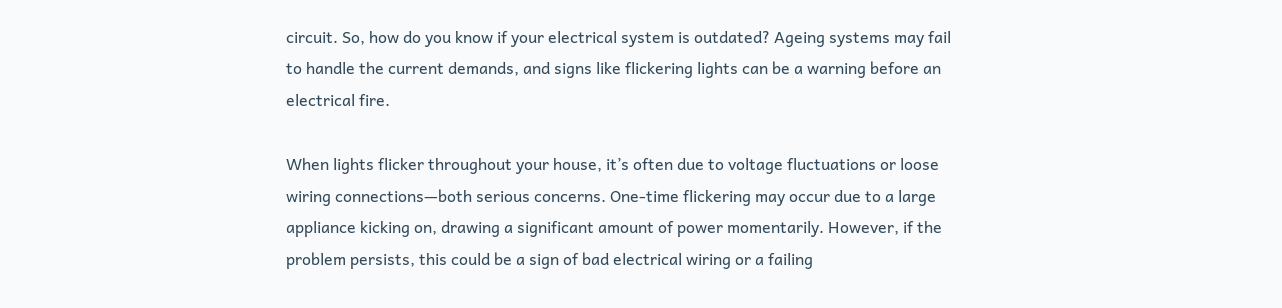circuit. So, how do you know if your electrical system is outdated? Ageing systems may fail to handle the current demands, and signs like flickering lights can be a warning before an electrical fire.

When lights flicker throughout your house, it’s often due to voltage fluctuations or loose wiring connections—both serious concerns. One-time flickering may occur due to a large appliance kicking on, drawing a significant amount of power momentarily. However, if the problem persists, this could be a sign of bad electrical wiring or a failing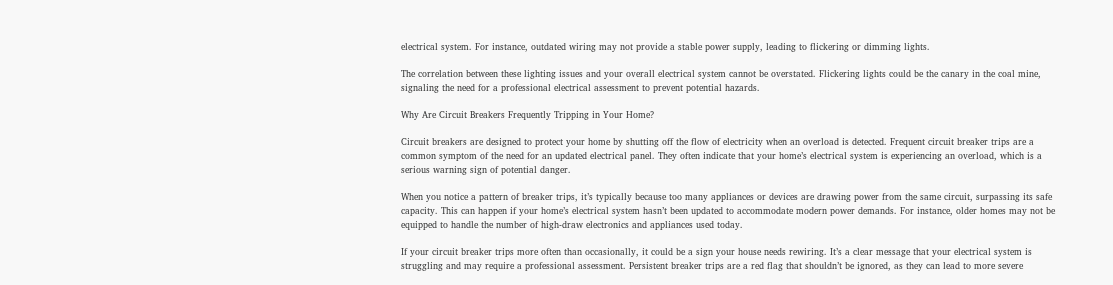electrical system. For instance, outdated wiring may not provide a stable power supply, leading to flickering or dimming lights.

The correlation between these lighting issues and your overall electrical system cannot be overstated. Flickering lights could be the canary in the coal mine, signaling the need for a professional electrical assessment to prevent potential hazards.

Why Are Circuit Breakers Frequently Tripping in Your Home?

Circuit breakers are designed to protect your home by shutting off the flow of electricity when an overload is detected. Frequent circuit breaker trips are a common symptom of the need for an updated electrical panel. They often indicate that your home’s electrical system is experiencing an overload, which is a serious warning sign of potential danger.

When you notice a pattern of breaker trips, it’s typically because too many appliances or devices are drawing power from the same circuit, surpassing its safe capacity. This can happen if your home’s electrical system hasn’t been updated to accommodate modern power demands. For instance, older homes may not be equipped to handle the number of high-draw electronics and appliances used today.

If your circuit breaker trips more often than occasionally, it could be a sign your house needs rewiring. It’s a clear message that your electrical system is struggling and may require a professional assessment. Persistent breaker trips are a red flag that shouldn’t be ignored, as they can lead to more severe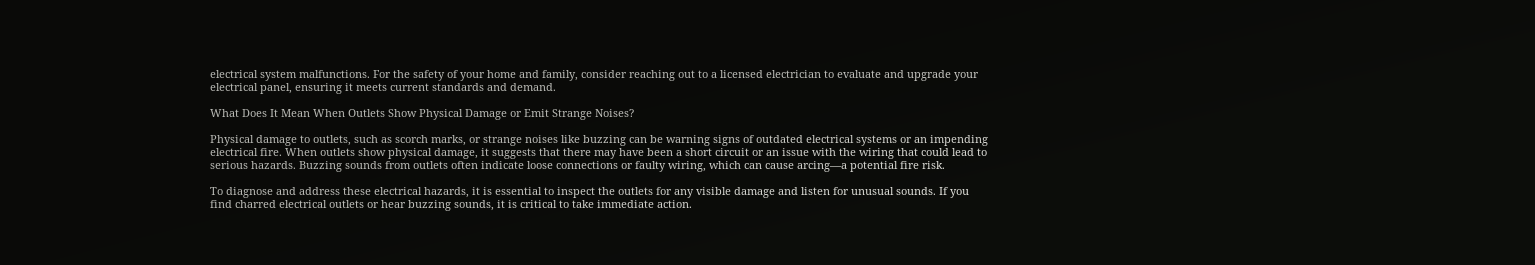electrical system malfunctions. For the safety of your home and family, consider reaching out to a licensed electrician to evaluate and upgrade your electrical panel, ensuring it meets current standards and demand.

What Does It Mean When Outlets Show Physical Damage or Emit Strange Noises?

Physical damage to outlets, such as scorch marks, or strange noises like buzzing can be warning signs of outdated electrical systems or an impending electrical fire. When outlets show physical damage, it suggests that there may have been a short circuit or an issue with the wiring that could lead to serious hazards. Buzzing sounds from outlets often indicate loose connections or faulty wiring, which can cause arcing—a potential fire risk.

To diagnose and address these electrical hazards, it is essential to inspect the outlets for any visible damage and listen for unusual sounds. If you find charred electrical outlets or hear buzzing sounds, it is critical to take immediate action.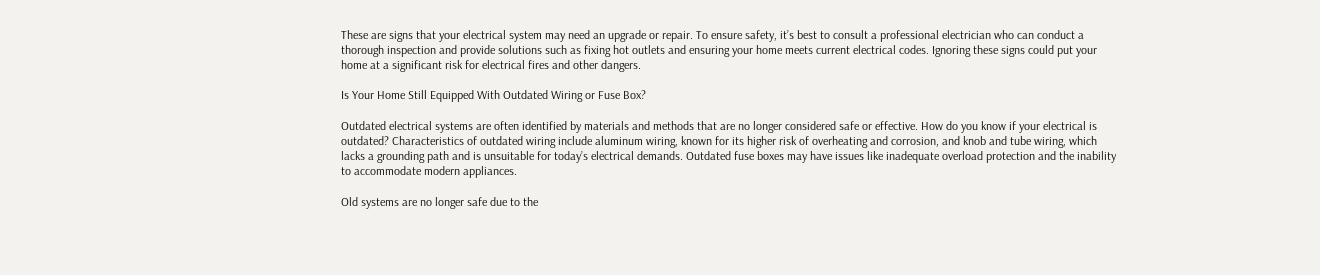These are signs that your electrical system may need an upgrade or repair. To ensure safety, it’s best to consult a professional electrician who can conduct a thorough inspection and provide solutions such as fixing hot outlets and ensuring your home meets current electrical codes. Ignoring these signs could put your home at a significant risk for electrical fires and other dangers.

Is Your Home Still Equipped With Outdated Wiring or Fuse Box?

Outdated electrical systems are often identified by materials and methods that are no longer considered safe or effective. How do you know if your electrical is outdated? Characteristics of outdated wiring include aluminum wiring, known for its higher risk of overheating and corrosion, and knob and tube wiring, which lacks a grounding path and is unsuitable for today’s electrical demands. Outdated fuse boxes may have issues like inadequate overload protection and the inability to accommodate modern appliances.

Old systems are no longer safe due to the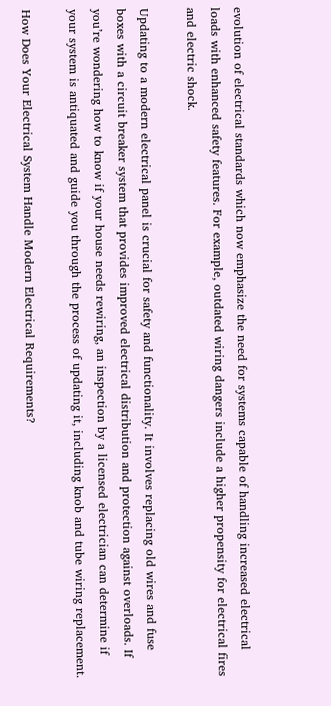evolution of electrical standards which now emphasize the need for systems capable of handling increased electrical loads with enhanced safety features. For example, outdated wiring dangers include a higher propensity for electrical fires and electric shock.

Updating to a modern electrical panel is crucial for safety and functionality. It involves replacing old wires and fuse boxes with a circuit breaker system that provides improved electrical distribution and protection against overloads. If you’re wondering how to know if your house needs rewiring, an inspection by a licensed electrician can determine if your system is antiquated and guide you through the process of updating it, including knob and tube wiring replacement.

How Does Your Electrical System Handle Modern Electrical Requirements?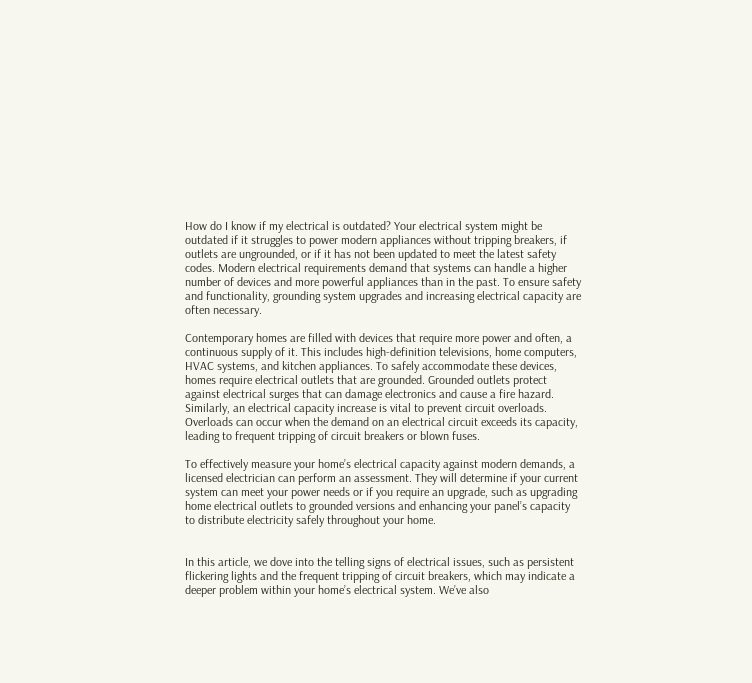How do I know if my electrical is outdated? Your electrical system might be outdated if it struggles to power modern appliances without tripping breakers, if outlets are ungrounded, or if it has not been updated to meet the latest safety codes. Modern electrical requirements demand that systems can handle a higher number of devices and more powerful appliances than in the past. To ensure safety and functionality, grounding system upgrades and increasing electrical capacity are often necessary.

Contemporary homes are filled with devices that require more power and often, a continuous supply of it. This includes high-definition televisions, home computers, HVAC systems, and kitchen appliances. To safely accommodate these devices, homes require electrical outlets that are grounded. Grounded outlets protect against electrical surges that can damage electronics and cause a fire hazard. Similarly, an electrical capacity increase is vital to prevent circuit overloads. Overloads can occur when the demand on an electrical circuit exceeds its capacity, leading to frequent tripping of circuit breakers or blown fuses.

To effectively measure your home’s electrical capacity against modern demands, a licensed electrician can perform an assessment. They will determine if your current system can meet your power needs or if you require an upgrade, such as upgrading home electrical outlets to grounded versions and enhancing your panel’s capacity to distribute electricity safely throughout your home.


In this article, we dove into the telling signs of electrical issues, such as persistent flickering lights and the frequent tripping of circuit breakers, which may indicate a deeper problem within your home’s electrical system. We’ve also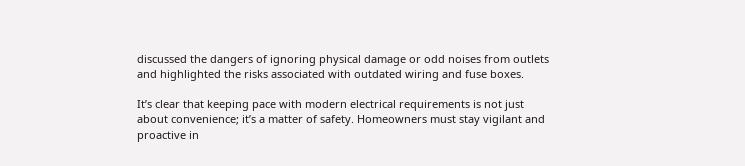discussed the dangers of ignoring physical damage or odd noises from outlets and highlighted the risks associated with outdated wiring and fuse boxes.

It’s clear that keeping pace with modern electrical requirements is not just about convenience; it’s a matter of safety. Homeowners must stay vigilant and proactive in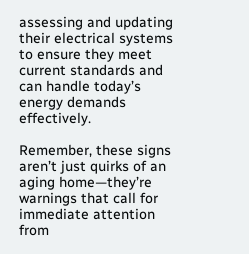assessing and updating their electrical systems to ensure they meet current standards and can handle today’s energy demands effectively.

Remember, these signs aren’t just quirks of an aging home—they’re warnings that call for immediate attention from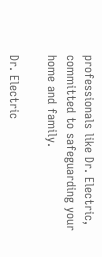professionals like Dr. Electric, committed to safeguarding your home and family.

Dr. Electric